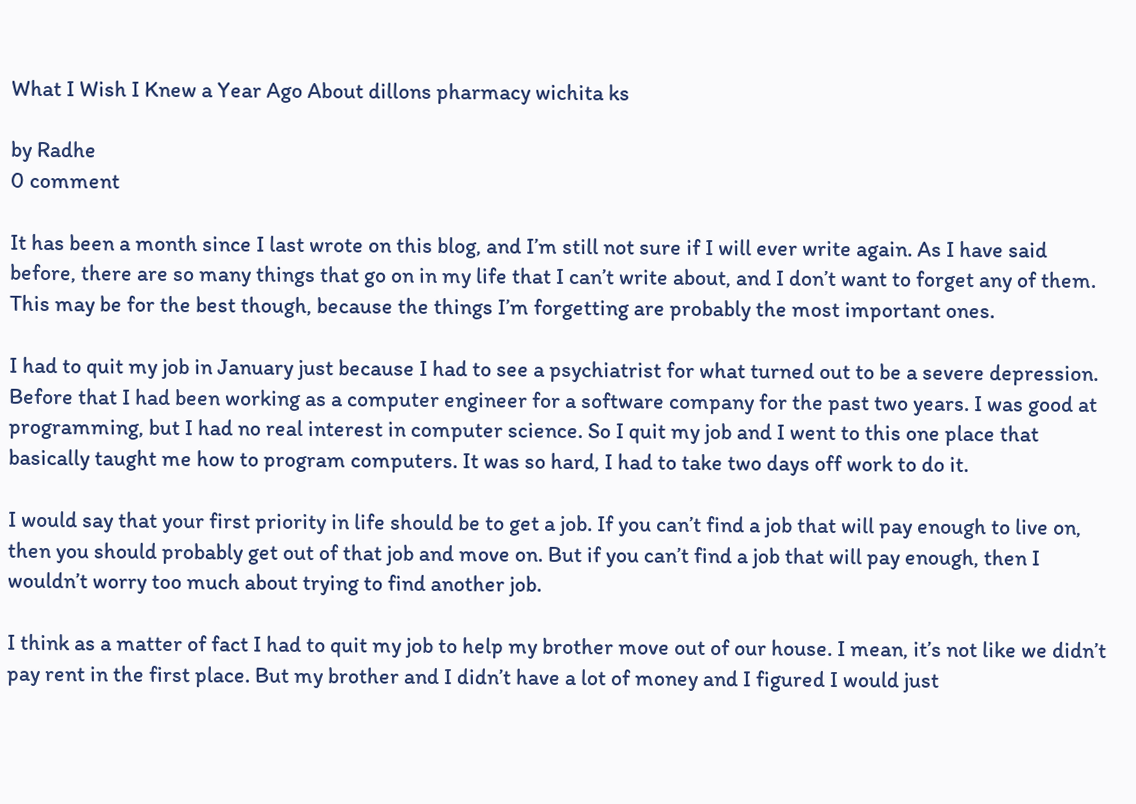What I Wish I Knew a Year Ago About dillons pharmacy wichita ks

by Radhe
0 comment

It has been a month since I last wrote on this blog, and I’m still not sure if I will ever write again. As I have said before, there are so many things that go on in my life that I can’t write about, and I don’t want to forget any of them. This may be for the best though, because the things I’m forgetting are probably the most important ones.

I had to quit my job in January just because I had to see a psychiatrist for what turned out to be a severe depression. Before that I had been working as a computer engineer for a software company for the past two years. I was good at programming, but I had no real interest in computer science. So I quit my job and I went to this one place that basically taught me how to program computers. It was so hard, I had to take two days off work to do it.

I would say that your first priority in life should be to get a job. If you can’t find a job that will pay enough to live on, then you should probably get out of that job and move on. But if you can’t find a job that will pay enough, then I wouldn’t worry too much about trying to find another job.

I think as a matter of fact I had to quit my job to help my brother move out of our house. I mean, it’s not like we didn’t pay rent in the first place. But my brother and I didn’t have a lot of money and I figured I would just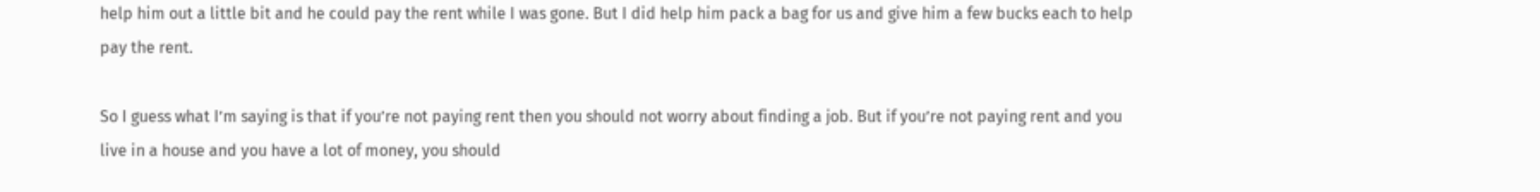help him out a little bit and he could pay the rent while I was gone. But I did help him pack a bag for us and give him a few bucks each to help pay the rent.

So I guess what I’m saying is that if you’re not paying rent then you should not worry about finding a job. But if you’re not paying rent and you live in a house and you have a lot of money, you should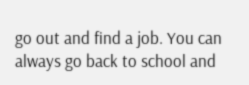go out and find a job. You can always go back to school and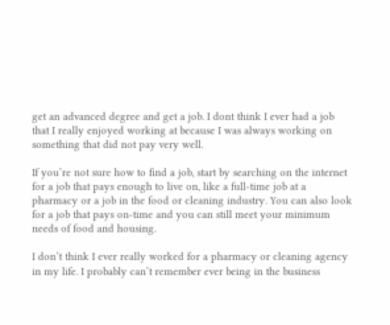get an advanced degree and get a job. I dont think I ever had a job that I really enjoyed working at because I was always working on something that did not pay very well.

If you’re not sure how to find a job, start by searching on the internet for a job that pays enough to live on, like a full-time job at a pharmacy or a job in the food or cleaning industry. You can also look for a job that pays on-time and you can still meet your minimum needs of food and housing.

I don’t think I ever really worked for a pharmacy or cleaning agency in my life. I probably can’t remember ever being in the business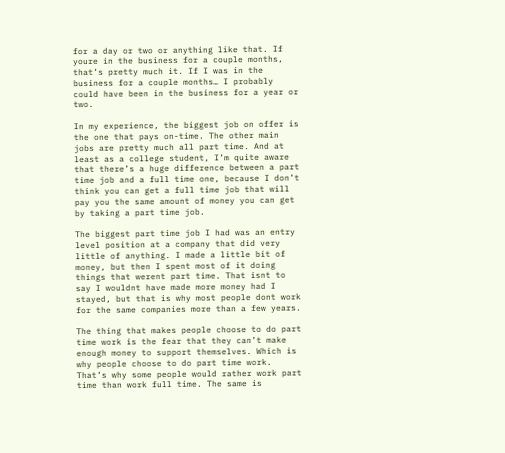for a day or two or anything like that. If youre in the business for a couple months, that’s pretty much it. If I was in the business for a couple months… I probably could have been in the business for a year or two.

In my experience, the biggest job on offer is the one that pays on-time. The other main jobs are pretty much all part time. And at least as a college student, I’m quite aware that there’s a huge difference between a part time job and a full time one, because I don’t think you can get a full time job that will pay you the same amount of money you can get by taking a part time job.

The biggest part time job I had was an entry level position at a company that did very little of anything. I made a little bit of money, but then I spent most of it doing things that werent part time. That isnt to say I wouldnt have made more money had I stayed, but that is why most people dont work for the same companies more than a few years.

The thing that makes people choose to do part time work is the fear that they can’t make enough money to support themselves. Which is why people choose to do part time work. That’s why some people would rather work part time than work full time. The same is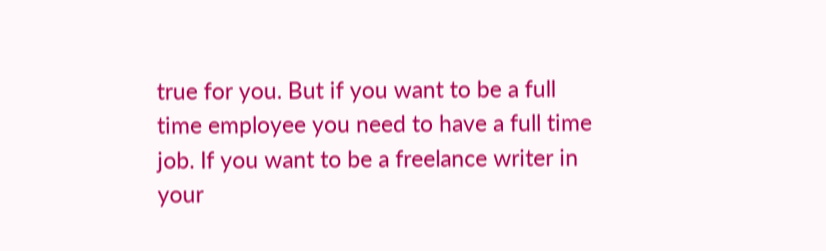true for you. But if you want to be a full time employee you need to have a full time job. If you want to be a freelance writer in your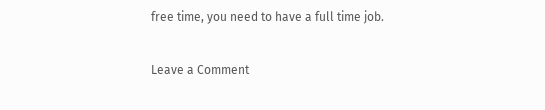free time, you need to have a full time job.

Leave a Comment